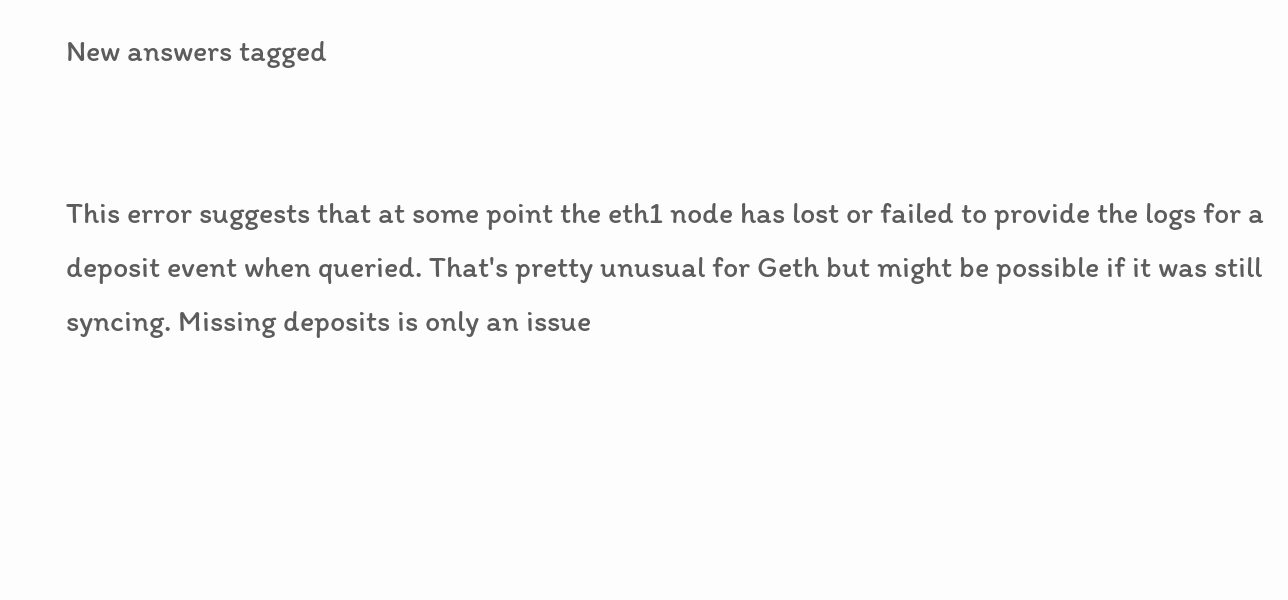New answers tagged


This error suggests that at some point the eth1 node has lost or failed to provide the logs for a deposit event when queried. That's pretty unusual for Geth but might be possible if it was still syncing. Missing deposits is only an issue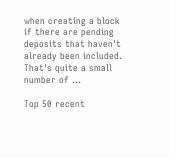when creating a block if there are pending deposits that haven't already been included. That's quite a small number of ...

Top 50 recent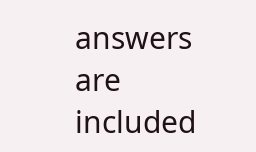answers are included